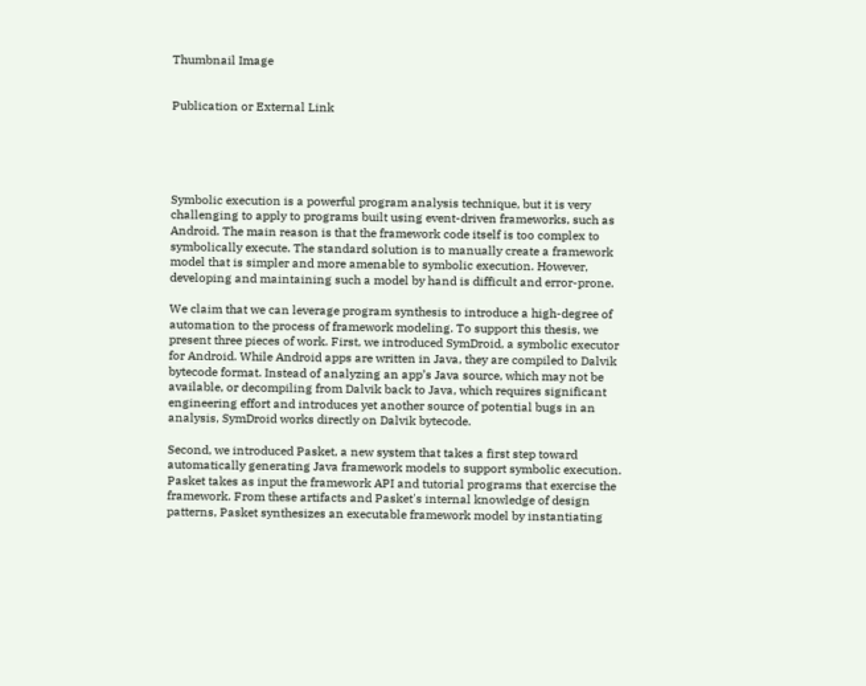Thumbnail Image


Publication or External Link





Symbolic execution is a powerful program analysis technique, but it is very challenging to apply to programs built using event-driven frameworks, such as Android. The main reason is that the framework code itself is too complex to symbolically execute. The standard solution is to manually create a framework model that is simpler and more amenable to symbolic execution. However, developing and maintaining such a model by hand is difficult and error-prone.

We claim that we can leverage program synthesis to introduce a high-degree of automation to the process of framework modeling. To support this thesis, we present three pieces of work. First, we introduced SymDroid, a symbolic executor for Android. While Android apps are written in Java, they are compiled to Dalvik bytecode format. Instead of analyzing an app’s Java source, which may not be available, or decompiling from Dalvik back to Java, which requires significant engineering effort and introduces yet another source of potential bugs in an analysis, SymDroid works directly on Dalvik bytecode.

Second, we introduced Pasket, a new system that takes a first step toward automatically generating Java framework models to support symbolic execution. Pasket takes as input the framework API and tutorial programs that exercise the framework. From these artifacts and Pasket's internal knowledge of design patterns, Pasket synthesizes an executable framework model by instantiating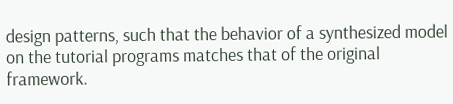design patterns, such that the behavior of a synthesized model on the tutorial programs matches that of the original framework.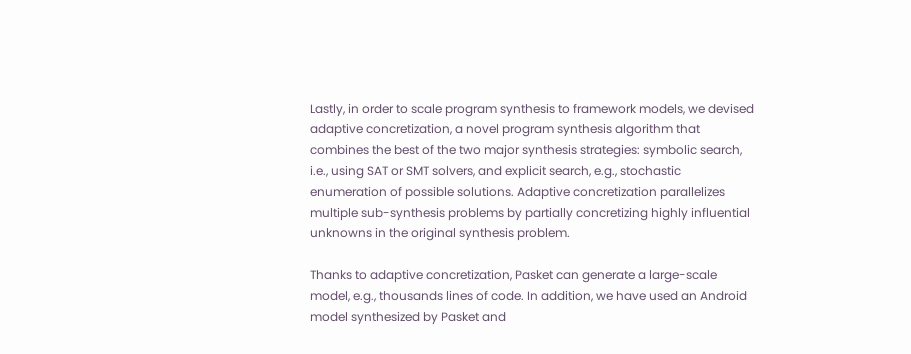Lastly, in order to scale program synthesis to framework models, we devised adaptive concretization, a novel program synthesis algorithm that combines the best of the two major synthesis strategies: symbolic search, i.e., using SAT or SMT solvers, and explicit search, e.g., stochastic enumeration of possible solutions. Adaptive concretization parallelizes multiple sub-synthesis problems by partially concretizing highly influential unknowns in the original synthesis problem.

Thanks to adaptive concretization, Pasket can generate a large-scale model, e.g., thousands lines of code. In addition, we have used an Android model synthesized by Pasket and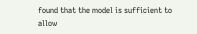found that the model is sufficient to allow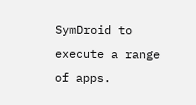SymDroid to execute a range of apps.